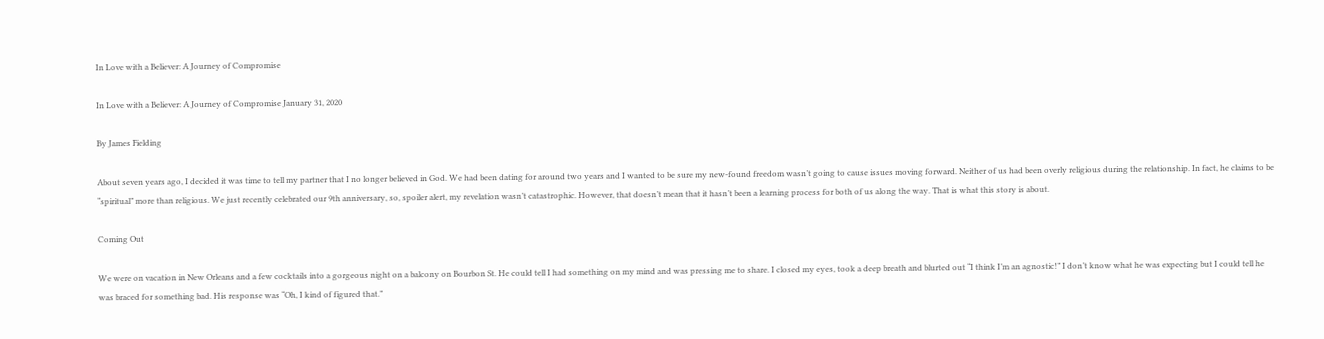In Love with a Believer: A Journey of Compromise

In Love with a Believer: A Journey of Compromise January 31, 2020

By James Fielding

About seven years ago, I decided it was time to tell my partner that I no longer believed in God. We had been dating for around two years and I wanted to be sure my new-found freedom wasn’t going to cause issues moving forward. Neither of us had been overly religious during the relationship. In fact, he claims to be “spiritual” more than religious. We just recently celebrated our 9th anniversary, so, spoiler alert, my revelation wasn’t catastrophic. However, that doesn’t mean that it hasn’t been a learning process for both of us along the way. That is what this story is about.

Coming Out

We were on vacation in New Orleans and a few cocktails into a gorgeous night on a balcony on Bourbon St. He could tell I had something on my mind and was pressing me to share. I closed my eyes, took a deep breath and blurted out “I think I’m an agnostic!” I don’t know what he was expecting but I could tell he was braced for something bad. His response was “Oh, I kind of figured that.”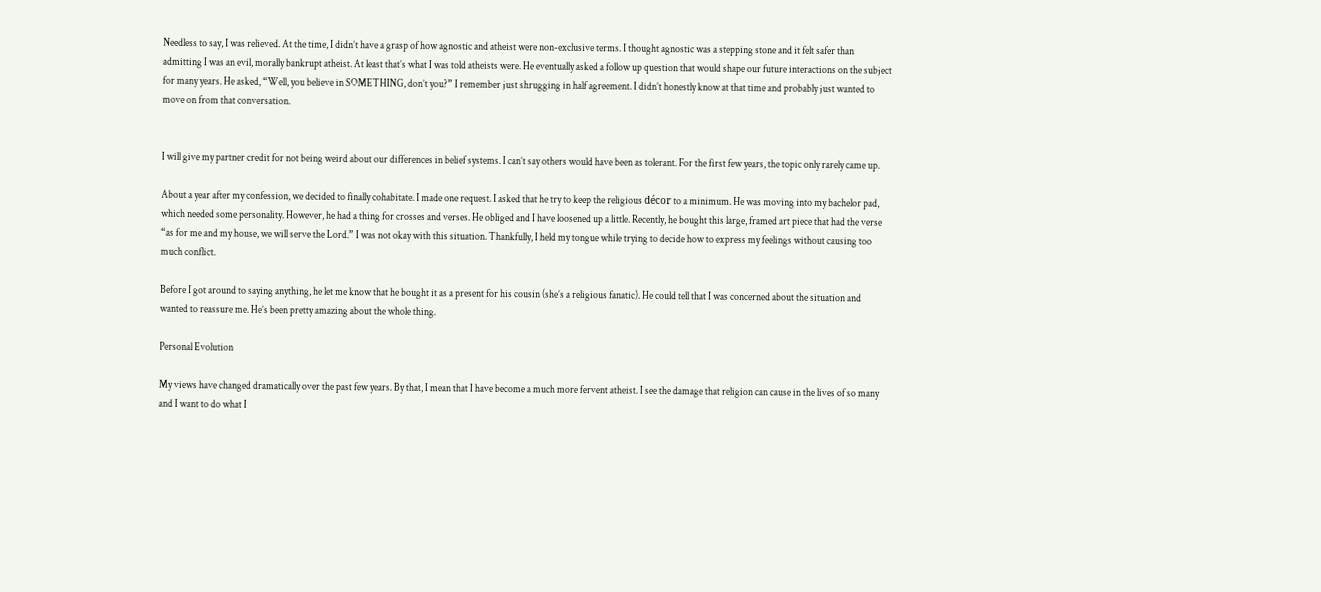Needless to say, I was relieved. At the time, I didn’t have a grasp of how agnostic and atheist were non-exclusive terms. I thought agnostic was a stepping stone and it felt safer than admitting I was an evil, morally bankrupt atheist. At least that’s what I was told atheists were. He eventually asked a follow up question that would shape our future interactions on the subject for many years. He asked, “Well, you believe in SOMETHING, don’t you?” I remember just shrugging in half agreement. I didn’t honestly know at that time and probably just wanted to move on from that conversation.


I will give my partner credit for not being weird about our differences in belief systems. I can’t say others would have been as tolerant. For the first few years, the topic only rarely came up.

About a year after my confession, we decided to finally cohabitate. I made one request. I asked that he try to keep the religious décor to a minimum. He was moving into my bachelor pad, which needed some personality. However, he had a thing for crosses and verses. He obliged and I have loosened up a little. Recently, he bought this large, framed art piece that had the verse “as for me and my house, we will serve the Lord.” I was not okay with this situation. Thankfully, I held my tongue while trying to decide how to express my feelings without causing too much conflict.

Before I got around to saying anything, he let me know that he bought it as a present for his cousin (she’s a religious fanatic). He could tell that I was concerned about the situation and wanted to reassure me. He’s been pretty amazing about the whole thing.

Personal Evolution

My views have changed dramatically over the past few years. By that, I mean that I have become a much more fervent atheist. I see the damage that religion can cause in the lives of so many and I want to do what I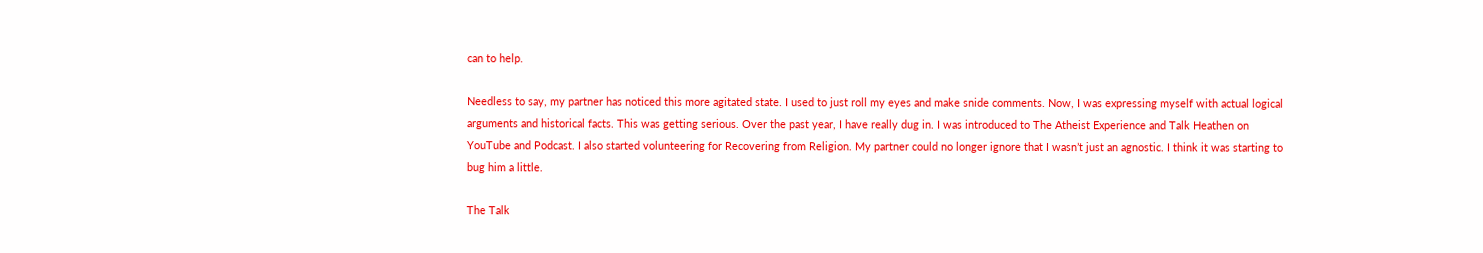can to help.

Needless to say, my partner has noticed this more agitated state. I used to just roll my eyes and make snide comments. Now, I was expressing myself with actual logical arguments and historical facts. This was getting serious. Over the past year, I have really dug in. I was introduced to The Atheist Experience and Talk Heathen on YouTube and Podcast. I also started volunteering for Recovering from Religion. My partner could no longer ignore that I wasn’t just an agnostic. I think it was starting to bug him a little.

The Talk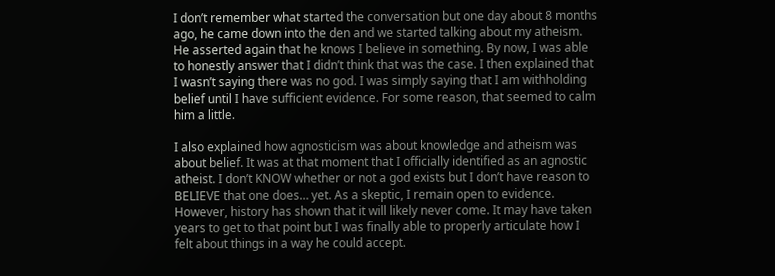I don’t remember what started the conversation but one day about 8 months ago, he came down into the den and we started talking about my atheism. He asserted again that he knows I believe in something. By now, I was able to honestly answer that I didn’t think that was the case. I then explained that I wasn’t saying there was no god. I was simply saying that I am withholding belief until I have sufficient evidence. For some reason, that seemed to calm him a little.

I also explained how agnosticism was about knowledge and atheism was about belief. It was at that moment that I officially identified as an agnostic atheist. I don’t KNOW whether or not a god exists but I don’t have reason to BELIEVE that one does… yet. As a skeptic, I remain open to evidence. However, history has shown that it will likely never come. It may have taken years to get to that point but I was finally able to properly articulate how I felt about things in a way he could accept.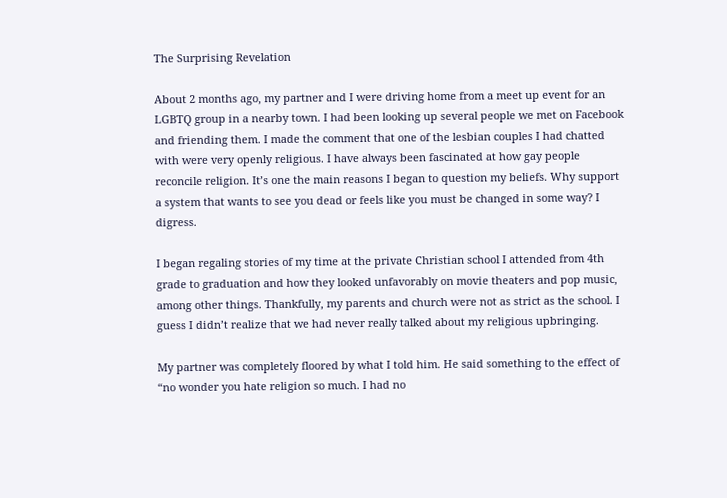The Surprising Revelation

About 2 months ago, my partner and I were driving home from a meet up event for an LGBTQ group in a nearby town. I had been looking up several people we met on Facebook and friending them. I made the comment that one of the lesbian couples I had chatted with were very openly religious. I have always been fascinated at how gay people reconcile religion. It’s one the main reasons I began to question my beliefs. Why support a system that wants to see you dead or feels like you must be changed in some way? I digress.

I began regaling stories of my time at the private Christian school I attended from 4th grade to graduation and how they looked unfavorably on movie theaters and pop music, among other things. Thankfully, my parents and church were not as strict as the school. I guess I didn’t realize that we had never really talked about my religious upbringing.

My partner was completely floored by what I told him. He said something to the effect of “no wonder you hate religion so much. I had no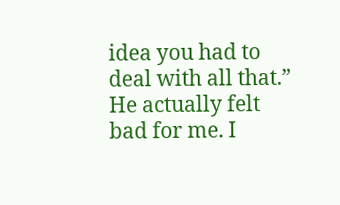idea you had to deal with all that.” He actually felt bad for me. I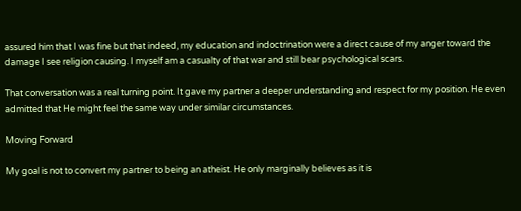assured him that I was fine but that indeed, my education and indoctrination were a direct cause of my anger toward the damage I see religion causing. I myself am a casualty of that war and still bear psychological scars.

That conversation was a real turning point. It gave my partner a deeper understanding and respect for my position. He even admitted that He might feel the same way under similar circumstances.

Moving Forward

My goal is not to convert my partner to being an atheist. He only marginally believes as it is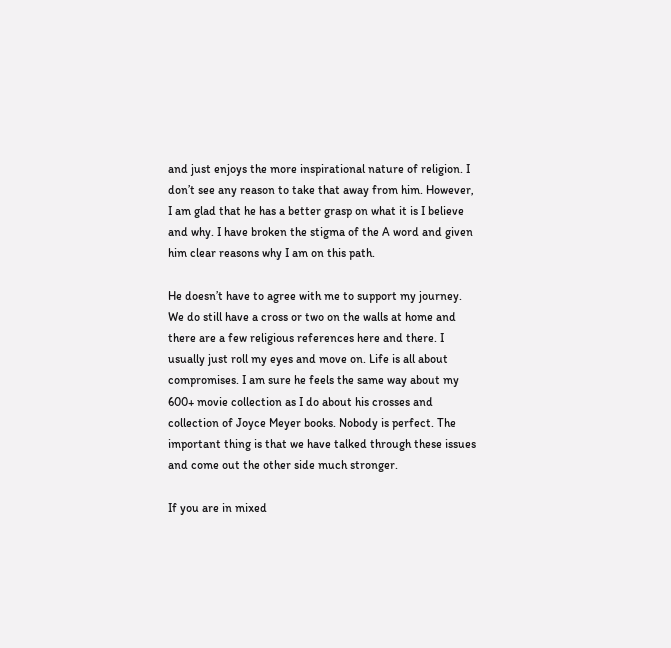and just enjoys the more inspirational nature of religion. I don’t see any reason to take that away from him. However, I am glad that he has a better grasp on what it is I believe and why. I have broken the stigma of the A word and given him clear reasons why I am on this path.

He doesn’t have to agree with me to support my journey. We do still have a cross or two on the walls at home and there are a few religious references here and there. I usually just roll my eyes and move on. Life is all about compromises. I am sure he feels the same way about my 600+ movie collection as I do about his crosses and collection of Joyce Meyer books. Nobody is perfect. The important thing is that we have talked through these issues and come out the other side much stronger.

If you are in mixed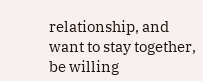relationship, and want to stay together, be willing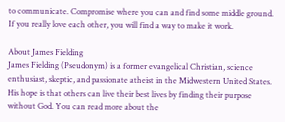to communicate. Compromise where you can and find some middle ground. If you really love each other, you will find a way to make it work.

About James Fielding
James Fielding (Pseudonym) is a former evangelical Christian, science enthusiast, skeptic, and passionate atheist in the Midwestern United States. His hope is that others can live their best lives by finding their purpose without God. You can read more about the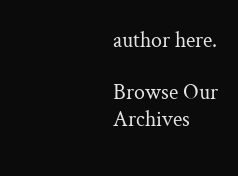author here.

Browse Our Archives